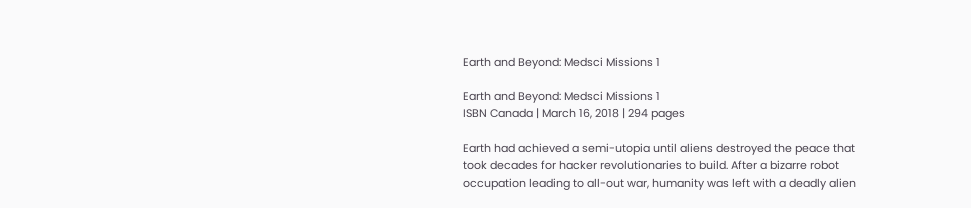Earth and Beyond: Medsci Missions 1

Earth and Beyond: Medsci Missions 1
ISBN Canada | March 16, 2018 | 294 pages

Earth had achieved a semi-utopia until aliens destroyed the peace that took decades for hacker revolutionaries to build. After a bizarre robot occupation leading to all-out war, humanity was left with a deadly alien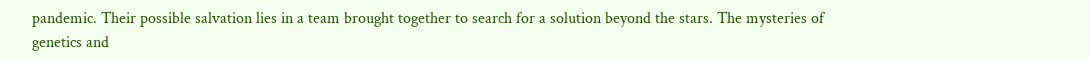pandemic. Their possible salvation lies in a team brought together to search for a solution beyond the stars. The mysteries of genetics and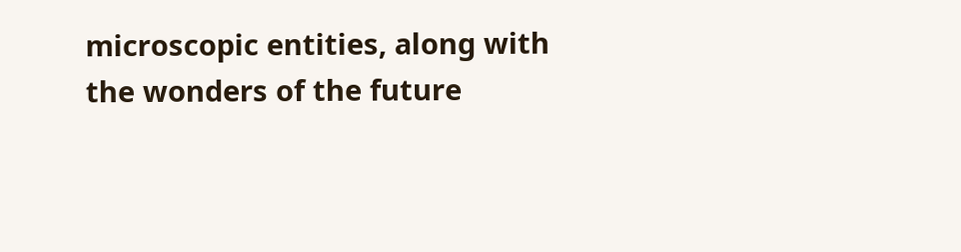microscopic entities, along with the wonders of the future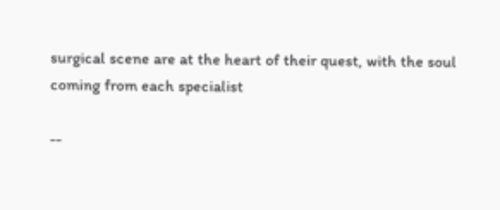surgical scene are at the heart of their quest, with the soul coming from each specialist

--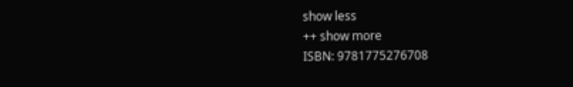show less
++ show more
ISBN: 9781775276708